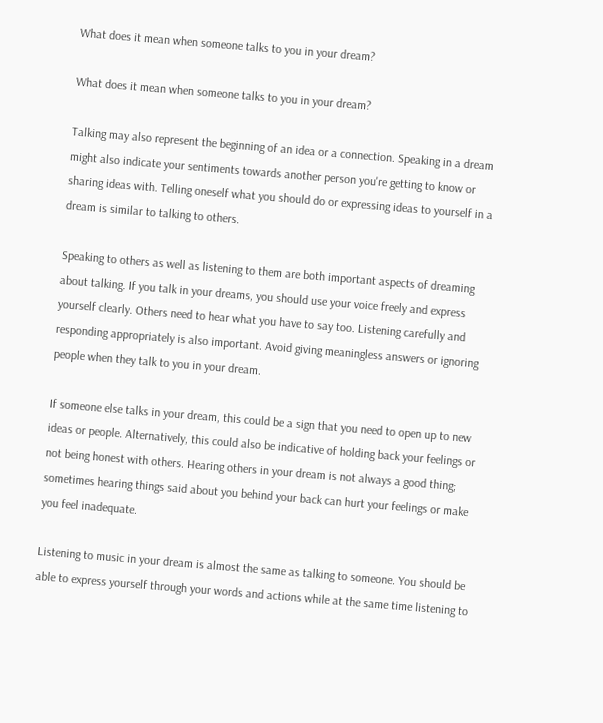What does it mean when someone talks to you in your dream?

What does it mean when someone talks to you in your dream?

Talking may also represent the beginning of an idea or a connection. Speaking in a dream might also indicate your sentiments towards another person you're getting to know or sharing ideas with. Telling oneself what you should do or expressing ideas to yourself in a dream is similar to talking to others.

Speaking to others as well as listening to them are both important aspects of dreaming about talking. If you talk in your dreams, you should use your voice freely and express yourself clearly. Others need to hear what you have to say too. Listening carefully and responding appropriately is also important. Avoid giving meaningless answers or ignoring people when they talk to you in your dream.

If someone else talks in your dream, this could be a sign that you need to open up to new ideas or people. Alternatively, this could also be indicative of holding back your feelings or not being honest with others. Hearing others in your dream is not always a good thing; sometimes hearing things said about you behind your back can hurt your feelings or make you feel inadequate.

Listening to music in your dream is almost the same as talking to someone. You should be able to express yourself through your words and actions while at the same time listening to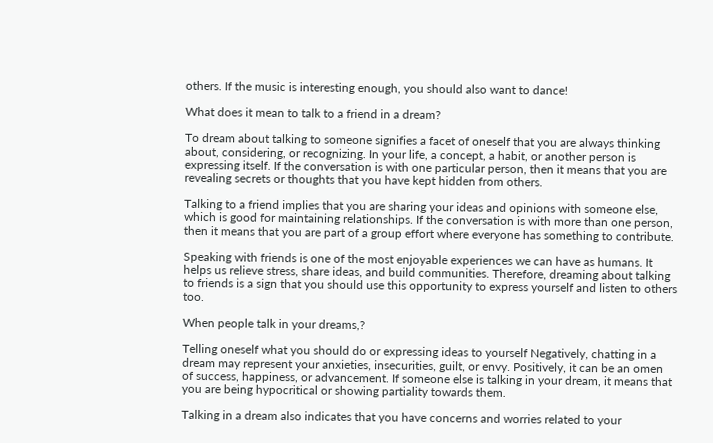others. If the music is interesting enough, you should also want to dance!

What does it mean to talk to a friend in a dream?

To dream about talking to someone signifies a facet of oneself that you are always thinking about, considering, or recognizing. In your life, a concept, a habit, or another person is expressing itself. If the conversation is with one particular person, then it means that you are revealing secrets or thoughts that you have kept hidden from others.

Talking to a friend implies that you are sharing your ideas and opinions with someone else, which is good for maintaining relationships. If the conversation is with more than one person, then it means that you are part of a group effort where everyone has something to contribute.

Speaking with friends is one of the most enjoyable experiences we can have as humans. It helps us relieve stress, share ideas, and build communities. Therefore, dreaming about talking to friends is a sign that you should use this opportunity to express yourself and listen to others too.

When people talk in your dreams,?

Telling oneself what you should do or expressing ideas to yourself Negatively, chatting in a dream may represent your anxieties, insecurities, guilt, or envy. Positively, it can be an omen of success, happiness, or advancement. If someone else is talking in your dream, it means that you are being hypocritical or showing partiality towards them.

Talking in a dream also indicates that you have concerns and worries related to your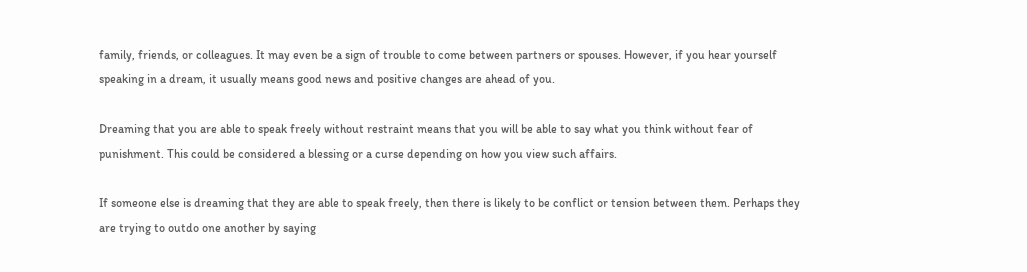family, friends, or colleagues. It may even be a sign of trouble to come between partners or spouses. However, if you hear yourself speaking in a dream, it usually means good news and positive changes are ahead of you.

Dreaming that you are able to speak freely without restraint means that you will be able to say what you think without fear of punishment. This could be considered a blessing or a curse depending on how you view such affairs.

If someone else is dreaming that they are able to speak freely, then there is likely to be conflict or tension between them. Perhaps they are trying to outdo one another by saying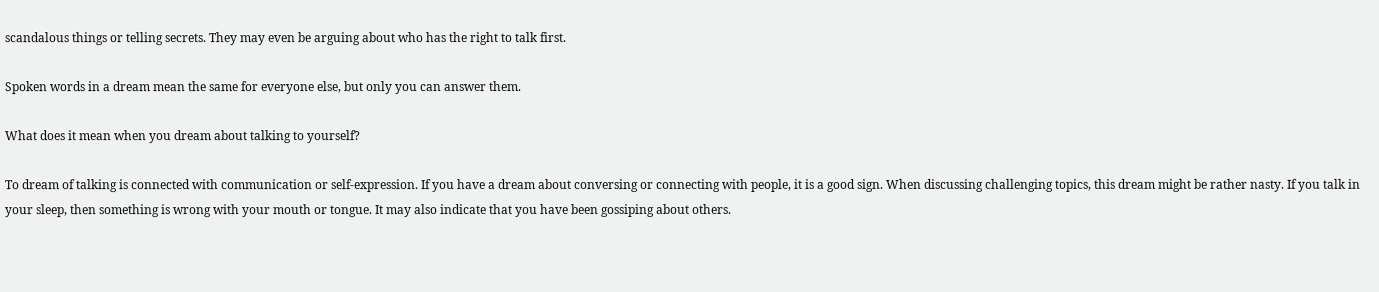scandalous things or telling secrets. They may even be arguing about who has the right to talk first.

Spoken words in a dream mean the same for everyone else, but only you can answer them.

What does it mean when you dream about talking to yourself?

To dream of talking is connected with communication or self-expression. If you have a dream about conversing or connecting with people, it is a good sign. When discussing challenging topics, this dream might be rather nasty. If you talk in your sleep, then something is wrong with your mouth or tongue. It may also indicate that you have been gossiping about others.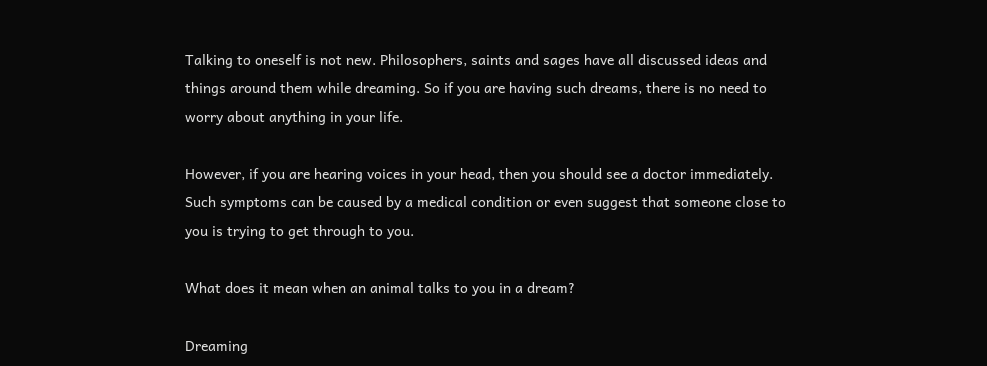Talking to oneself is not new. Philosophers, saints and sages have all discussed ideas and things around them while dreaming. So if you are having such dreams, there is no need to worry about anything in your life.

However, if you are hearing voices in your head, then you should see a doctor immediately. Such symptoms can be caused by a medical condition or even suggest that someone close to you is trying to get through to you.

What does it mean when an animal talks to you in a dream?

Dreaming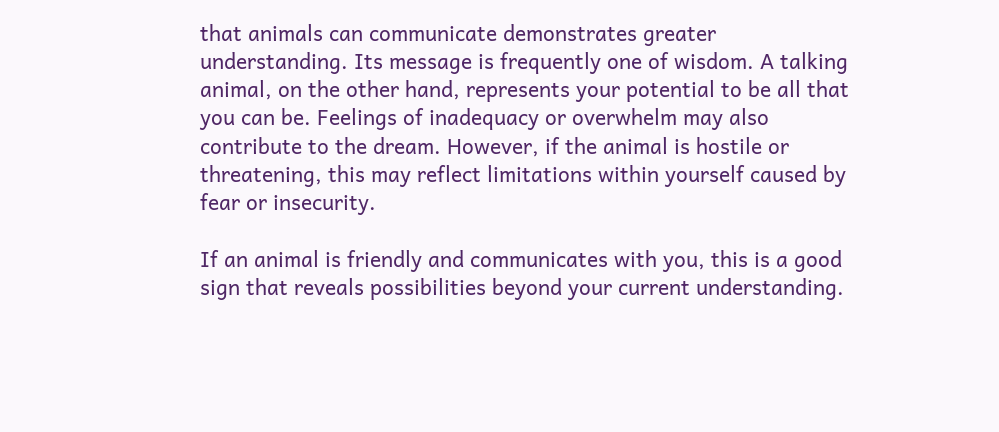that animals can communicate demonstrates greater understanding. Its message is frequently one of wisdom. A talking animal, on the other hand, represents your potential to be all that you can be. Feelings of inadequacy or overwhelm may also contribute to the dream. However, if the animal is hostile or threatening, this may reflect limitations within yourself caused by fear or insecurity.

If an animal is friendly and communicates with you, this is a good sign that reveals possibilities beyond your current understanding.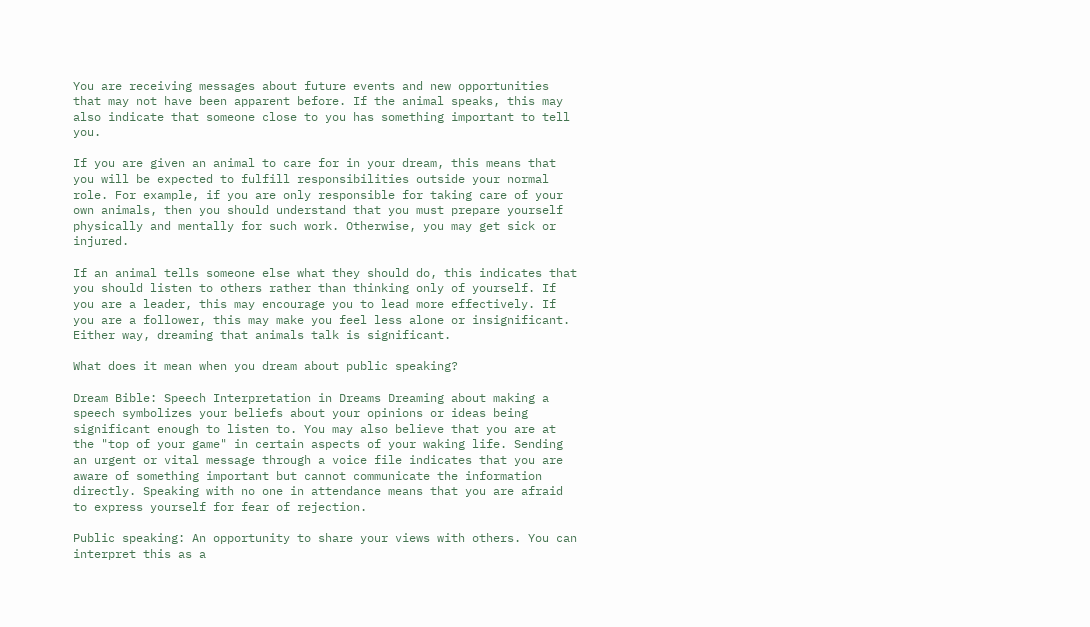You are receiving messages about future events and new opportunities that may not have been apparent before. If the animal speaks, this may also indicate that someone close to you has something important to tell you.

If you are given an animal to care for in your dream, this means that you will be expected to fulfill responsibilities outside your normal role. For example, if you are only responsible for taking care of your own animals, then you should understand that you must prepare yourself physically and mentally for such work. Otherwise, you may get sick or injured.

If an animal tells someone else what they should do, this indicates that you should listen to others rather than thinking only of yourself. If you are a leader, this may encourage you to lead more effectively. If you are a follower, this may make you feel less alone or insignificant. Either way, dreaming that animals talk is significant.

What does it mean when you dream about public speaking?

Dream Bible: Speech Interpretation in Dreams Dreaming about making a speech symbolizes your beliefs about your opinions or ideas being significant enough to listen to. You may also believe that you are at the "top of your game" in certain aspects of your waking life. Sending an urgent or vital message through a voice file indicates that you are aware of something important but cannot communicate the information directly. Speaking with no one in attendance means that you are afraid to express yourself for fear of rejection.

Public speaking: An opportunity to share your views with others. You can interpret this as a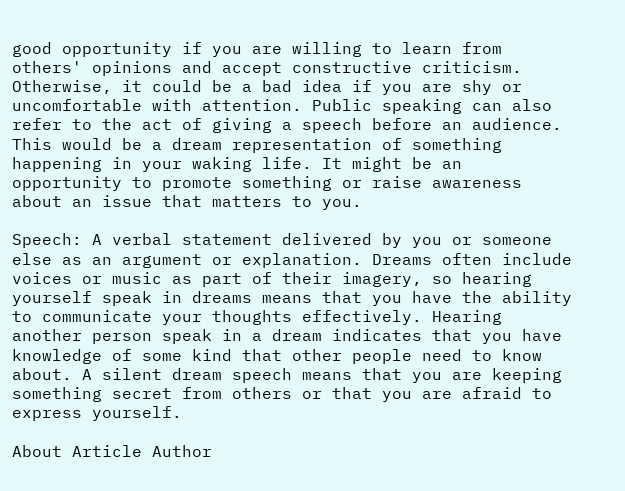good opportunity if you are willing to learn from others' opinions and accept constructive criticism. Otherwise, it could be a bad idea if you are shy or uncomfortable with attention. Public speaking can also refer to the act of giving a speech before an audience. This would be a dream representation of something happening in your waking life. It might be an opportunity to promote something or raise awareness about an issue that matters to you.

Speech: A verbal statement delivered by you or someone else as an argument or explanation. Dreams often include voices or music as part of their imagery, so hearing yourself speak in dreams means that you have the ability to communicate your thoughts effectively. Hearing another person speak in a dream indicates that you have knowledge of some kind that other people need to know about. A silent dream speech means that you are keeping something secret from others or that you are afraid to express yourself.

About Article Author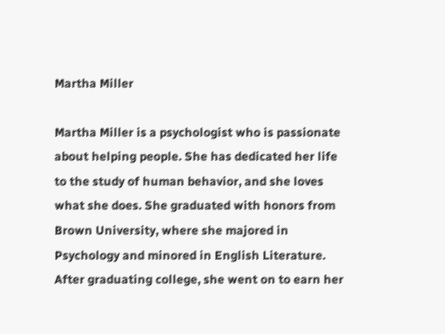Martha Miller

Martha Miller is a psychologist who is passionate about helping people. She has dedicated her life to the study of human behavior, and she loves what she does. She graduated with honors from Brown University, where she majored in Psychology and minored in English Literature. After graduating college, she went on to earn her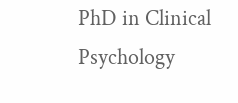PhD in Clinical Psychology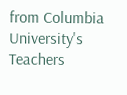from Columbia University's Teachers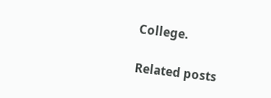College.

Related posts